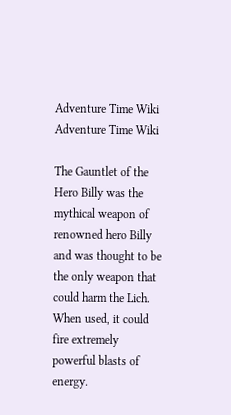Adventure Time Wiki
Adventure Time Wiki

The Gauntlet of the Hero Billy was the mythical weapon of renowned hero Billy and was thought to be the only weapon that could harm the Lich. When used, it could fire extremely powerful blasts of energy.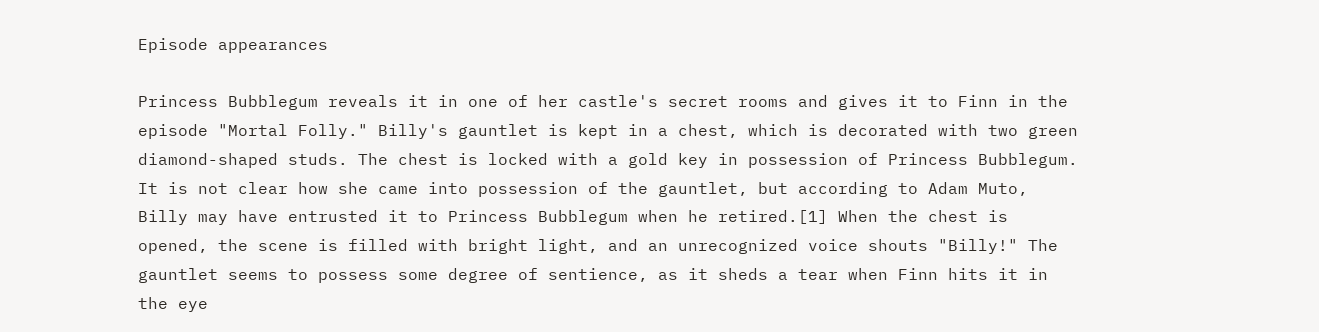Episode appearances

Princess Bubblegum reveals it in one of her castle's secret rooms and gives it to Finn in the episode "Mortal Folly." Billy's gauntlet is kept in a chest, which is decorated with two green diamond-shaped studs. The chest is locked with a gold key in possession of Princess Bubblegum. It is not clear how she came into possession of the gauntlet, but according to Adam Muto, Billy may have entrusted it to Princess Bubblegum when he retired.[1] When the chest is opened, the scene is filled with bright light, and an unrecognized voice shouts "Billy!" The gauntlet seems to possess some degree of sentience, as it sheds a tear when Finn hits it in the eye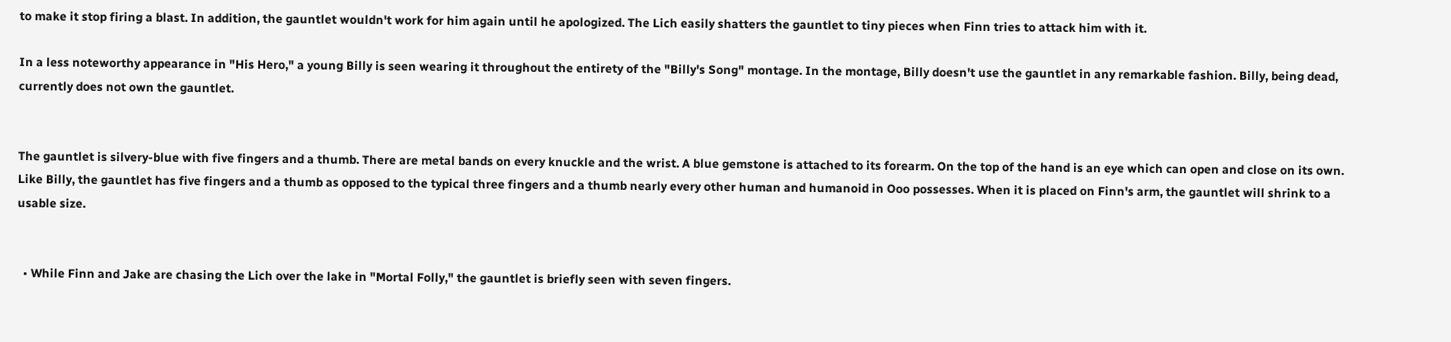to make it stop firing a blast. In addition, the gauntlet wouldn't work for him again until he apologized. The Lich easily shatters the gauntlet to tiny pieces when Finn tries to attack him with it.

In a less noteworthy appearance in "His Hero," a young Billy is seen wearing it throughout the entirety of the "Billy's Song" montage. In the montage, Billy doesn't use the gauntlet in any remarkable fashion. Billy, being dead, currently does not own the gauntlet.


The gauntlet is silvery-blue with five fingers and a thumb. There are metal bands on every knuckle and the wrist. A blue gemstone is attached to its forearm. On the top of the hand is an eye which can open and close on its own. Like Billy, the gauntlet has five fingers and a thumb as opposed to the typical three fingers and a thumb nearly every other human and humanoid in Ooo possesses. When it is placed on Finn's arm, the gauntlet will shrink to a usable size.


  • While Finn and Jake are chasing the Lich over the lake in "Mortal Folly," the gauntlet is briefly seen with seven fingers.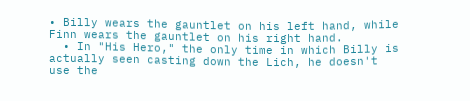• Billy wears the gauntlet on his left hand, while Finn wears the gauntlet on his right hand.
  • In "His Hero," the only time in which Billy is actually seen casting down the Lich, he doesn't use the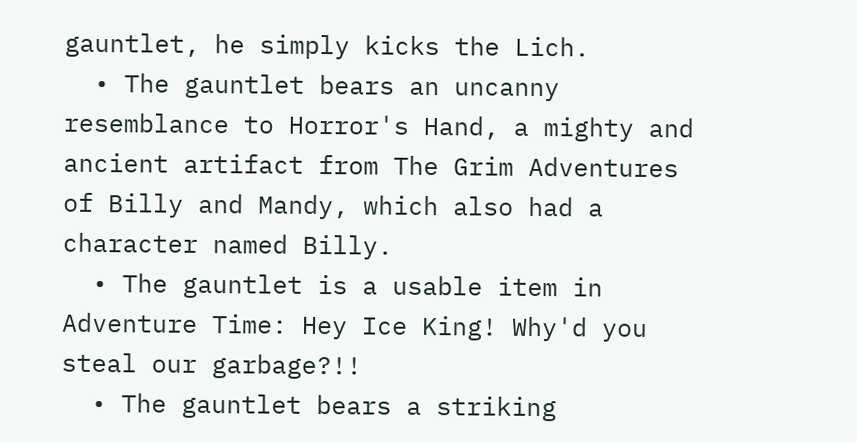gauntlet, he simply kicks the Lich.
  • The gauntlet bears an uncanny resemblance to Horror's Hand, a mighty and ancient artifact from The Grim Adventures of Billy and Mandy, which also had a character named Billy.
  • The gauntlet is a usable item in Adventure Time: Hey Ice King! Why'd you steal our garbage?!!
  • The gauntlet bears a striking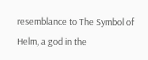resemblance to The Symbol of Helm, a god in the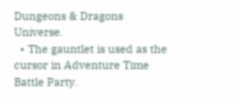Dungeons & Dragons Universe.
  • The gauntlet is used as the cursor in Adventure Time Battle Party.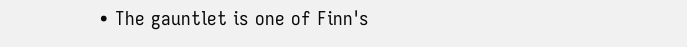• The gauntlet is one of Finn's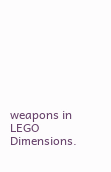weapons in LEGO Dimensions.